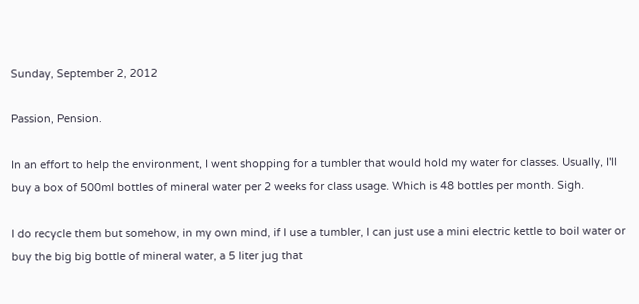Sunday, September 2, 2012

Passion, Pension.

In an effort to help the environment, I went shopping for a tumbler that would hold my water for classes. Usually, I'll buy a box of 500ml bottles of mineral water per 2 weeks for class usage. Which is 48 bottles per month. Sigh.

I do recycle them but somehow, in my own mind, if I use a tumbler, I can just use a mini electric kettle to boil water or buy the big big bottle of mineral water, a 5 liter jug that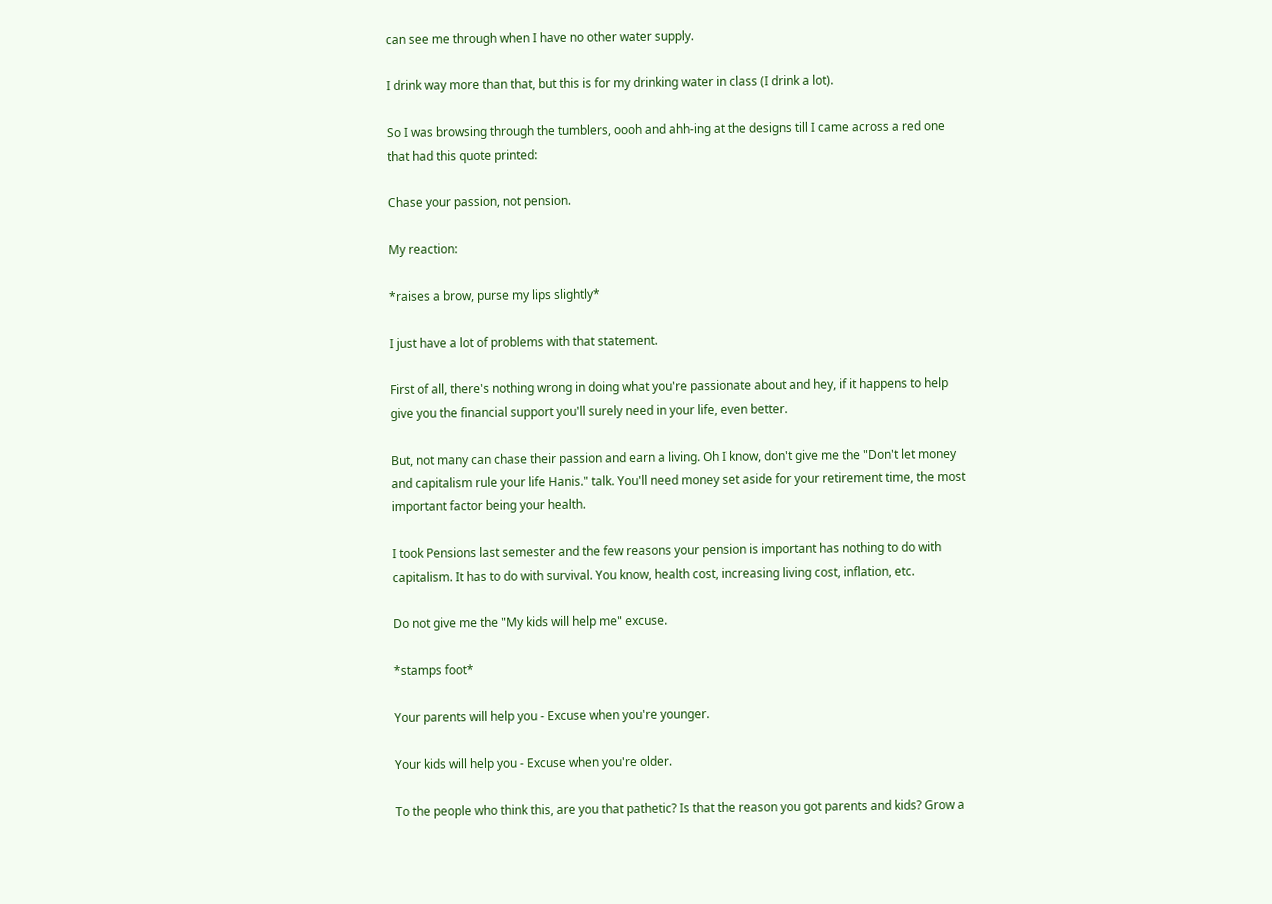can see me through when I have no other water supply.

I drink way more than that, but this is for my drinking water in class (I drink a lot).

So I was browsing through the tumblers, oooh and ahh-ing at the designs till I came across a red one that had this quote printed:

Chase your passion, not pension.

My reaction:

*raises a brow, purse my lips slightly*

I just have a lot of problems with that statement.

First of all, there's nothing wrong in doing what you're passionate about and hey, if it happens to help give you the financial support you'll surely need in your life, even better.

But, not many can chase their passion and earn a living. Oh I know, don't give me the "Don't let money and capitalism rule your life Hanis." talk. You'll need money set aside for your retirement time, the most important factor being your health.

I took Pensions last semester and the few reasons your pension is important has nothing to do with capitalism. It has to do with survival. You know, health cost, increasing living cost, inflation, etc.

Do not give me the "My kids will help me" excuse.

*stamps foot*

Your parents will help you - Excuse when you're younger.

Your kids will help you - Excuse when you're older.

To the people who think this, are you that pathetic? Is that the reason you got parents and kids? Grow a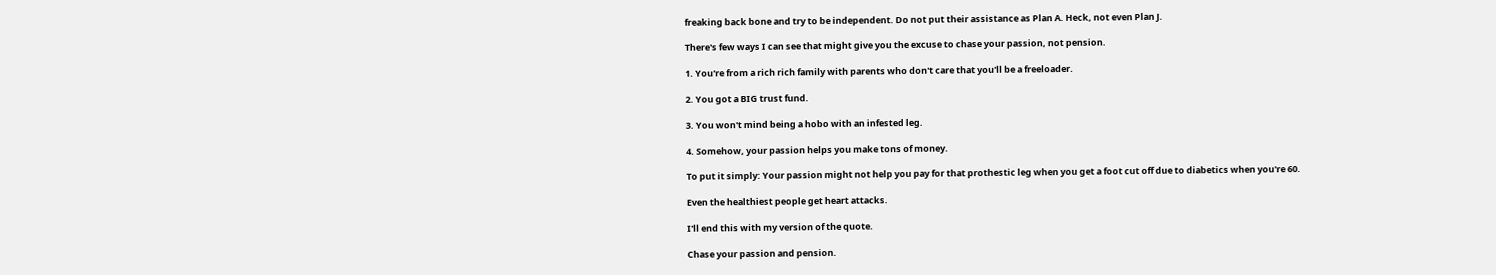freaking back bone and try to be independent. Do not put their assistance as Plan A. Heck, not even Plan J.

There's few ways I can see that might give you the excuse to chase your passion, not pension.

1. You're from a rich rich family with parents who don't care that you'll be a freeloader.

2. You got a BIG trust fund.

3. You won't mind being a hobo with an infested leg.

4. Somehow, your passion helps you make tons of money.

To put it simply: Your passion might not help you pay for that prothestic leg when you get a foot cut off due to diabetics when you're 60.

Even the healthiest people get heart attacks.

I'll end this with my version of the quote.

Chase your passion and pension.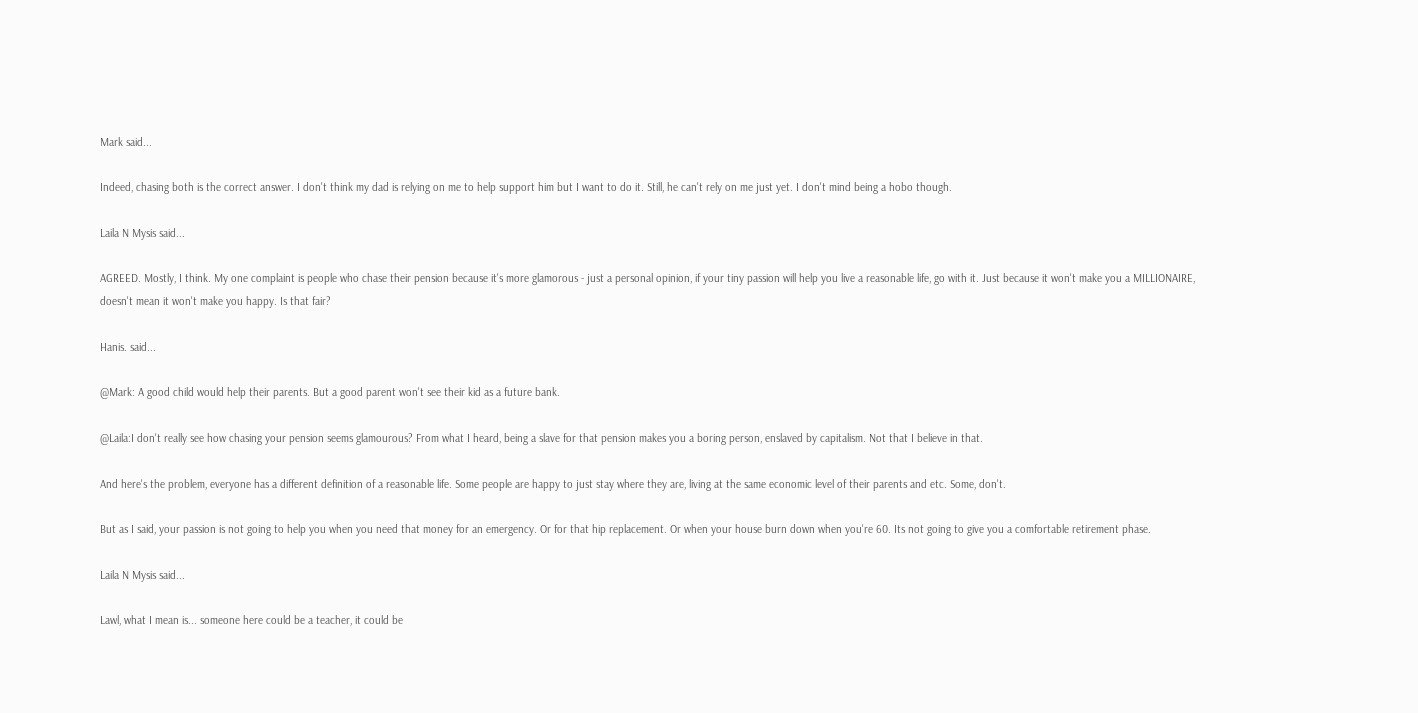Mark said...

Indeed, chasing both is the correct answer. I don't think my dad is relying on me to help support him but I want to do it. Still, he can't rely on me just yet. I don't mind being a hobo though.

Laila N Mysis said...

AGREED. Mostly, I think. My one complaint is people who chase their pension because it's more glamorous - just a personal opinion, if your tiny passion will help you live a reasonable life, go with it. Just because it won't make you a MILLIONAIRE, doesn't mean it won't make you happy. Is that fair?

Hanis. said...

@Mark: A good child would help their parents. But a good parent won't see their kid as a future bank.

@Laila:I don't really see how chasing your pension seems glamourous? From what I heard, being a slave for that pension makes you a boring person, enslaved by capitalism. Not that I believe in that.

And here's the problem, everyone has a different definition of a reasonable life. Some people are happy to just stay where they are, living at the same economic level of their parents and etc. Some, don't.

But as I said, your passion is not going to help you when you need that money for an emergency. Or for that hip replacement. Or when your house burn down when you're 60. Its not going to give you a comfortable retirement phase.

Laila N Mysis said...

Lawl, what I mean is... someone here could be a teacher, it could be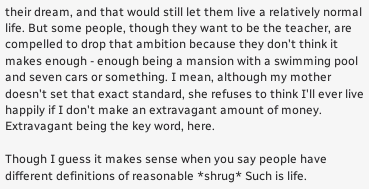their dream, and that would still let them live a relatively normal life. But some people, though they want to be the teacher, are compelled to drop that ambition because they don't think it makes enough - enough being a mansion with a swimming pool and seven cars or something. I mean, although my mother doesn't set that exact standard, she refuses to think I'll ever live happily if I don't make an extravagant amount of money. Extravagant being the key word, here.

Though I guess it makes sense when you say people have different definitions of reasonable *shrug* Such is life.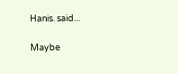Hanis. said...

Maybe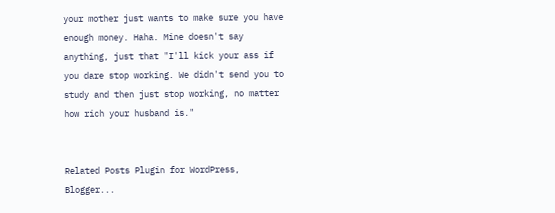your mother just wants to make sure you have enough money. Haha. Mine doesn't say anything, just that "I'll kick your ass if you dare stop working. We didn't send you to study and then just stop working, no matter how rich your husband is."


Related Posts Plugin for WordPress, Blogger...